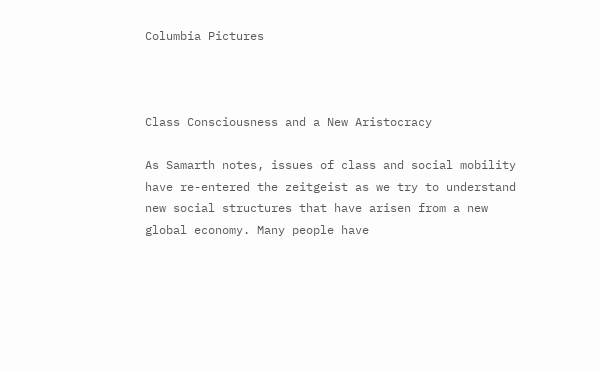Columbia Pictures



Class Consciousness and a New Aristocracy

As Samarth notes, issues of class and social mobility have re-entered the zeitgeist as we try to understand new social structures that have arisen from a new global economy. Many people have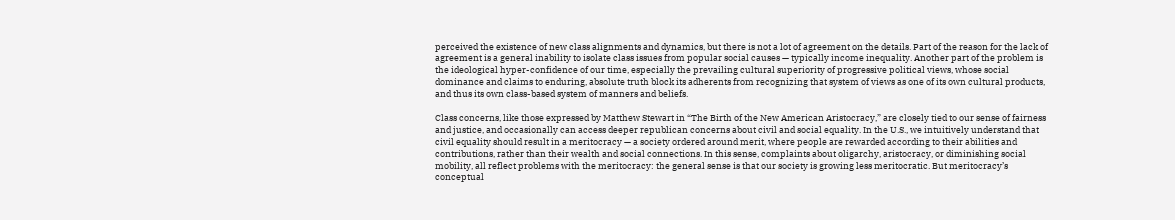perceived the existence of new class alignments and dynamics, but there is not a lot of agreement on the details. Part of the reason for the lack of agreement is a general inability to isolate class issues from popular social causes — typically income inequality. Another part of the problem is the ideological hyper-confidence of our time, especially the prevailing cultural superiority of progressive political views, whose social dominance and claims to enduring, absolute truth block its adherents from recognizing that system of views as one of its own cultural products, and thus its own class-based system of manners and beliefs.

Class concerns, like those expressed by Matthew Stewart in “The Birth of the New American Aristocracy,” are closely tied to our sense of fairness and justice, and occasionally can access deeper republican concerns about civil and social equality. In the U.S., we intuitively understand that civil equality should result in a meritocracy — a society ordered around merit, where people are rewarded according to their abilities and contributions, rather than their wealth and social connections. In this sense, complaints about oligarchy, aristocracy, or diminishing social mobility, all reflect problems with the meritocracy: the general sense is that our society is growing less meritocratic. But meritocracy’s conceptual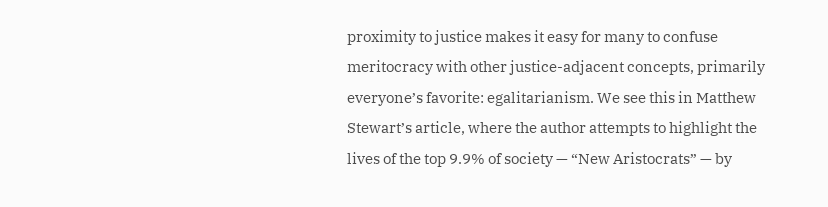proximity to justice makes it easy for many to confuse meritocracy with other justice-adjacent concepts, primarily everyone’s favorite: egalitarianism. We see this in Matthew Stewart’s article, where the author attempts to highlight the lives of the top 9.9% of society — “New Aristocrats” — by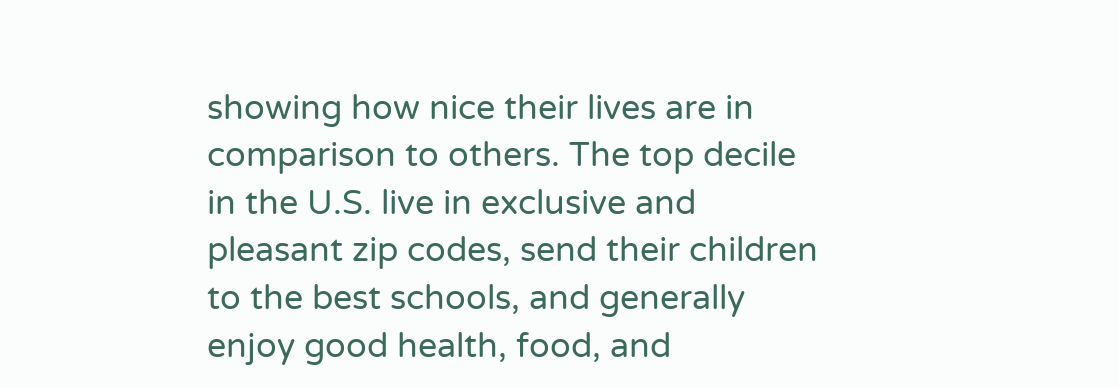showing how nice their lives are in comparison to others. The top decile in the U.S. live in exclusive and pleasant zip codes, send their children to the best schools, and generally enjoy good health, food, and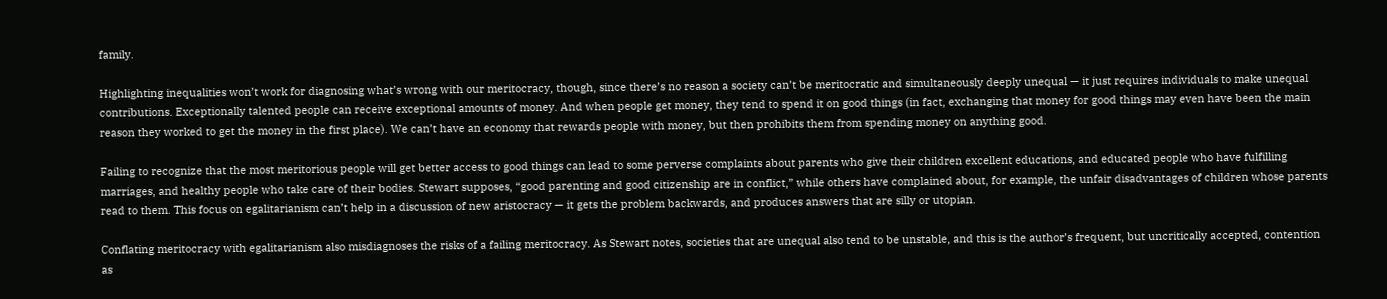family.

Highlighting inequalities won’t work for diagnosing what’s wrong with our meritocracy, though, since there’s no reason a society can’t be meritocratic and simultaneously deeply unequal — it just requires individuals to make unequal contributions. Exceptionally talented people can receive exceptional amounts of money. And when people get money, they tend to spend it on good things (in fact, exchanging that money for good things may even have been the main reason they worked to get the money in the first place). We can’t have an economy that rewards people with money, but then prohibits them from spending money on anything good.

Failing to recognize that the most meritorious people will get better access to good things can lead to some perverse complaints about parents who give their children excellent educations, and educated people who have fulfilling marriages, and healthy people who take care of their bodies. Stewart supposes, “good parenting and good citizenship are in conflict,” while others have complained about, for example, the unfair disadvantages of children whose parents read to them. This focus on egalitarianism can’t help in a discussion of new aristocracy — it gets the problem backwards, and produces answers that are silly or utopian.

Conflating meritocracy with egalitarianism also misdiagnoses the risks of a failing meritocracy. As Stewart notes, societies that are unequal also tend to be unstable, and this is the author’s frequent, but uncritically accepted, contention as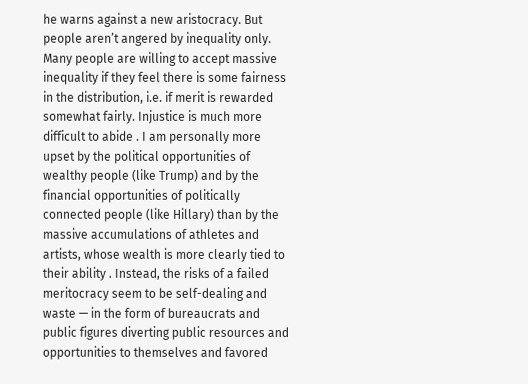he warns against a new aristocracy. But people aren’t angered by inequality only. Many people are willing to accept massive inequality if they feel there is some fairness in the distribution, i.e. if merit is rewarded somewhat fairly. Injustice is much more difficult to abide . I am personally more upset by the political opportunities of wealthy people (like Trump) and by the financial opportunities of politically connected people (like Hillary) than by the massive accumulations of athletes and artists, whose wealth is more clearly tied to their ability . Instead, the risks of a failed meritocracy seem to be self-dealing and waste — in the form of bureaucrats and public figures diverting public resources and opportunities to themselves and favored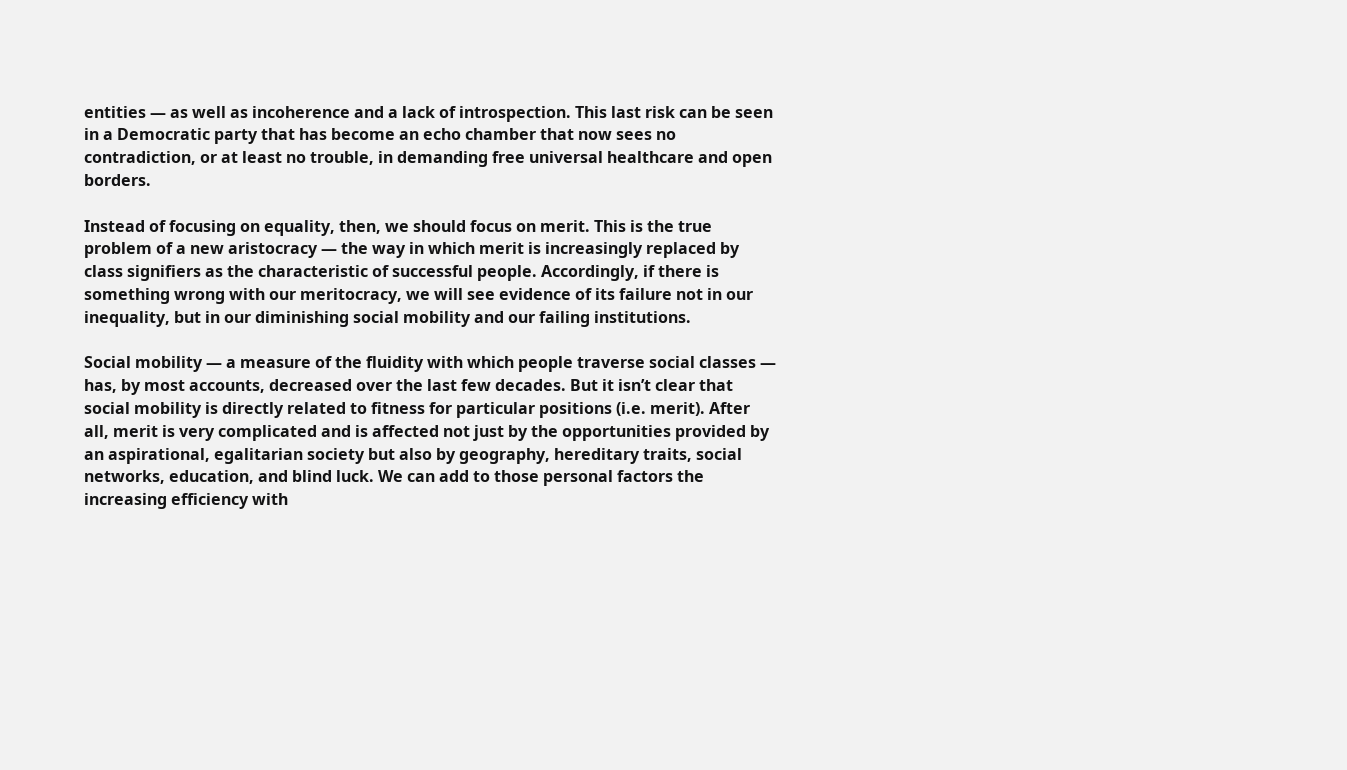entities — as well as incoherence and a lack of introspection. This last risk can be seen in a Democratic party that has become an echo chamber that now sees no contradiction, or at least no trouble, in demanding free universal healthcare and open borders.

Instead of focusing on equality, then, we should focus on merit. This is the true problem of a new aristocracy — the way in which merit is increasingly replaced by class signifiers as the characteristic of successful people. Accordingly, if there is something wrong with our meritocracy, we will see evidence of its failure not in our inequality, but in our diminishing social mobility and our failing institutions.

Social mobility — a measure of the fluidity with which people traverse social classes — has, by most accounts, decreased over the last few decades. But it isn’t clear that social mobility is directly related to fitness for particular positions (i.e. merit). After all, merit is very complicated and is affected not just by the opportunities provided by an aspirational, egalitarian society but also by geography, hereditary traits, social networks, education, and blind luck. We can add to those personal factors the increasing efficiency with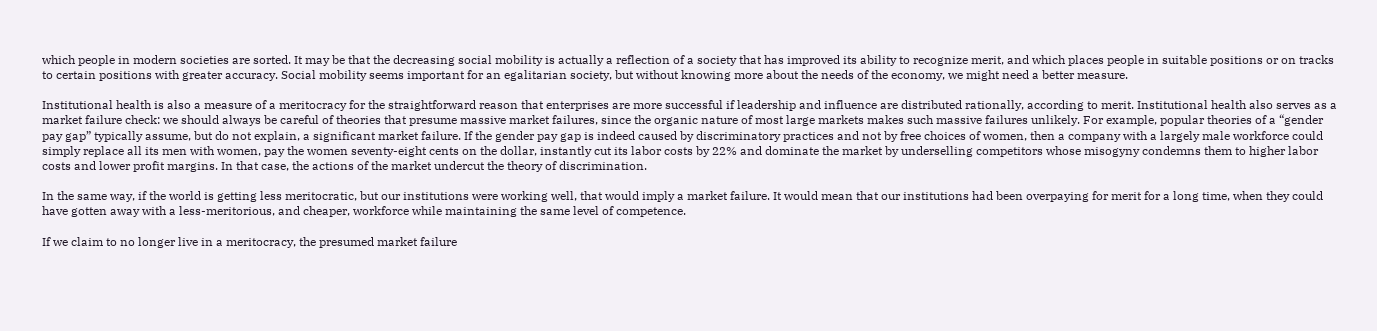which people in modern societies are sorted. It may be that the decreasing social mobility is actually a reflection of a society that has improved its ability to recognize merit, and which places people in suitable positions or on tracks to certain positions with greater accuracy. Social mobility seems important for an egalitarian society, but without knowing more about the needs of the economy, we might need a better measure.

Institutional health is also a measure of a meritocracy for the straightforward reason that enterprises are more successful if leadership and influence are distributed rationally, according to merit. Institutional health also serves as a market failure check: we should always be careful of theories that presume massive market failures, since the organic nature of most large markets makes such massive failures unlikely. For example, popular theories of a “gender pay gap” typically assume, but do not explain, a significant market failure. If the gender pay gap is indeed caused by discriminatory practices and not by free choices of women, then a company with a largely male workforce could simply replace all its men with women, pay the women seventy-eight cents on the dollar, instantly cut its labor costs by 22% and dominate the market by underselling competitors whose misogyny condemns them to higher labor costs and lower profit margins. In that case, the actions of the market undercut the theory of discrimination.

In the same way, if the world is getting less meritocratic, but our institutions were working well, that would imply a market failure. It would mean that our institutions had been overpaying for merit for a long time, when they could have gotten away with a less-meritorious, and cheaper, workforce while maintaining the same level of competence.

If we claim to no longer live in a meritocracy, the presumed market failure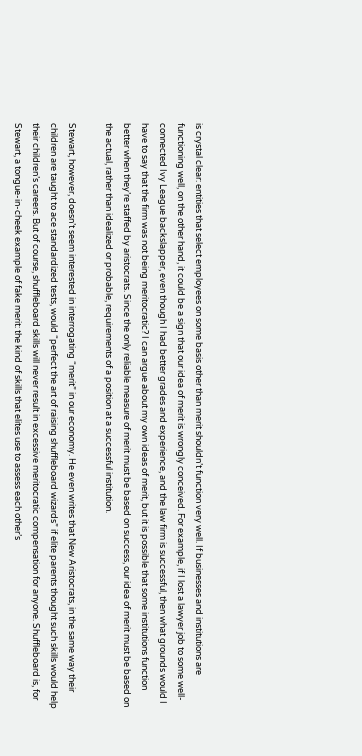is crystal clear: entities that select employees on some basis other than merit shouldn’t function very well. If businesses and institutions are functioning well, on the other hand, it could be a sign that our idea of merit is wrongly conceived. For example, if I lost a lawyer job to some well-connected Ivy League backslapper, even though I had better grades and experience, and the law firm is successful, then what grounds would I have to say that the firm was not being meritocratic? I can argue about my own ideas of merit, but it is possible that some institutions function better when they’re staffed by aristocrats. Since the only reliable measure of merit must be based on success, our idea of merit must be based on the actual, rather than idealized or probable, requirements of a position at a successful institution.

Stewart, however, doesn’t seem interested in interrogating “merit” in our economy. He even writes that New Aristocrats, in the same way their children are taught to ace standardized tests, would “perfect the art of raising shuffleboard wizards” if elite parents thought such skills would help their children’s careers. But of course, shuffleboard skills will never result in excessive meritocratic compensation for anyone. Shuffleboard is, for Stewart, a tongue-in-cheek example of fake merit: the kind of skills that elites use to assess each other’s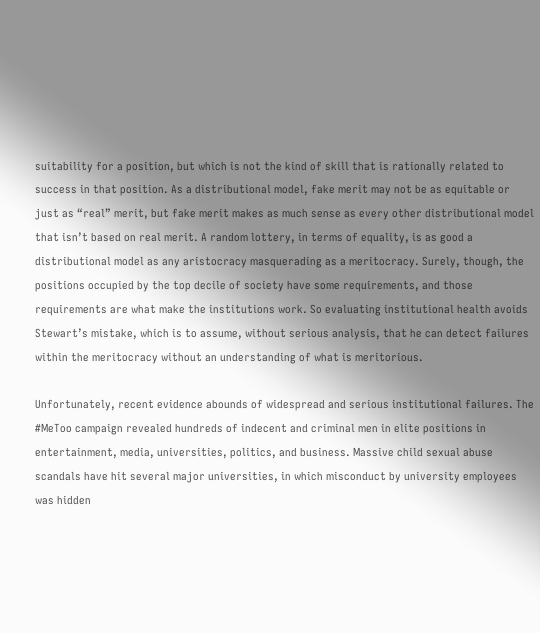suitability for a position, but which is not the kind of skill that is rationally related to success in that position. As a distributional model, fake merit may not be as equitable or just as “real” merit, but fake merit makes as much sense as every other distributional model that isn’t based on real merit. A random lottery, in terms of equality, is as good a distributional model as any aristocracy masquerading as a meritocracy. Surely, though, the positions occupied by the top decile of society have some requirements, and those requirements are what make the institutions work. So evaluating institutional health avoids Stewart’s mistake, which is to assume, without serious analysis, that he can detect failures within the meritocracy without an understanding of what is meritorious.

Unfortunately, recent evidence abounds of widespread and serious institutional failures. The #MeToo campaign revealed hundreds of indecent and criminal men in elite positions in entertainment, media, universities, politics, and business. Massive child sexual abuse scandals have hit several major universities, in which misconduct by university employees was hidden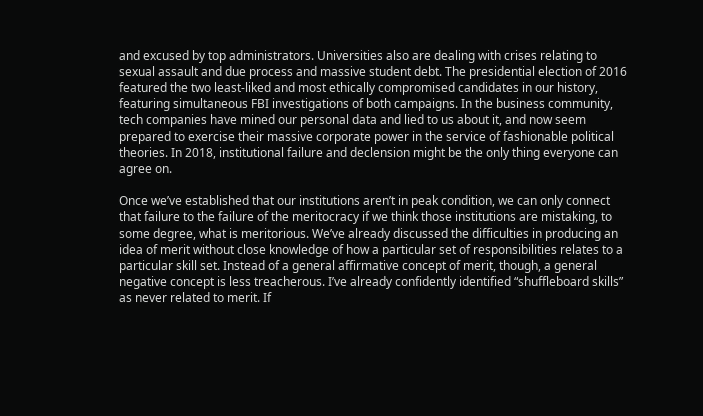and excused by top administrators. Universities also are dealing with crises relating to sexual assault and due process and massive student debt. The presidential election of 2016 featured the two least-liked and most ethically compromised candidates in our history, featuring simultaneous FBI investigations of both campaigns. In the business community, tech companies have mined our personal data and lied to us about it, and now seem prepared to exercise their massive corporate power in the service of fashionable political theories. In 2018, institutional failure and declension might be the only thing everyone can agree on.

Once we’ve established that our institutions aren’t in peak condition, we can only connect that failure to the failure of the meritocracy if we think those institutions are mistaking, to some degree, what is meritorious. We’ve already discussed the difficulties in producing an idea of merit without close knowledge of how a particular set of responsibilities relates to a particular skill set. Instead of a general affirmative concept of merit, though, a general negative concept is less treacherous. I’ve already confidently identified “shuffleboard skills” as never related to merit. If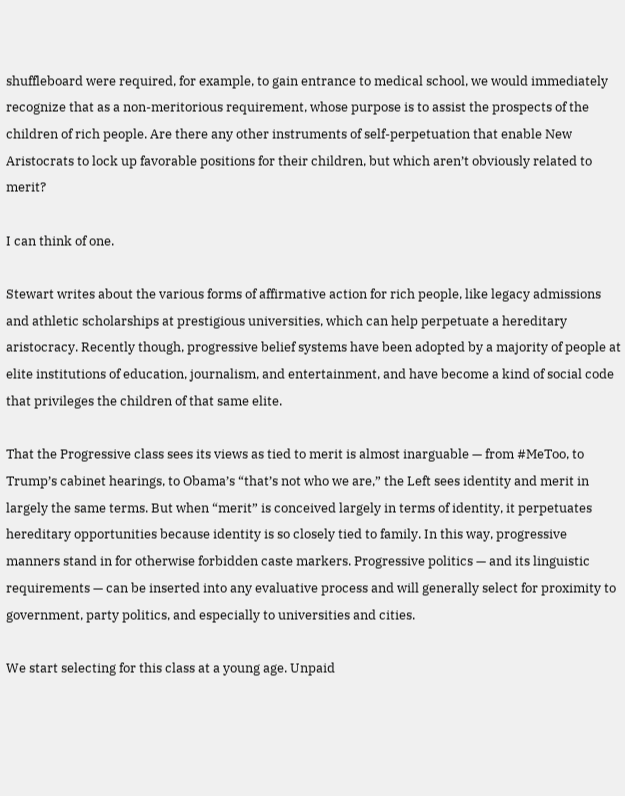shuffleboard were required, for example, to gain entrance to medical school, we would immediately recognize that as a non-meritorious requirement, whose purpose is to assist the prospects of the children of rich people. Are there any other instruments of self-perpetuation that enable New Aristocrats to lock up favorable positions for their children, but which aren’t obviously related to merit?

I can think of one.

Stewart writes about the various forms of affirmative action for rich people, like legacy admissions and athletic scholarships at prestigious universities, which can help perpetuate a hereditary aristocracy. Recently though, progressive belief systems have been adopted by a majority of people at elite institutions of education, journalism, and entertainment, and have become a kind of social code that privileges the children of that same elite.

That the Progressive class sees its views as tied to merit is almost inarguable — from #MeToo, to Trump’s cabinet hearings, to Obama’s “that’s not who we are,” the Left sees identity and merit in largely the same terms. But when “merit” is conceived largely in terms of identity, it perpetuates hereditary opportunities because identity is so closely tied to family. In this way, progressive manners stand in for otherwise forbidden caste markers. Progressive politics — and its linguistic requirements — can be inserted into any evaluative process and will generally select for proximity to government, party politics, and especially to universities and cities.

We start selecting for this class at a young age. Unpaid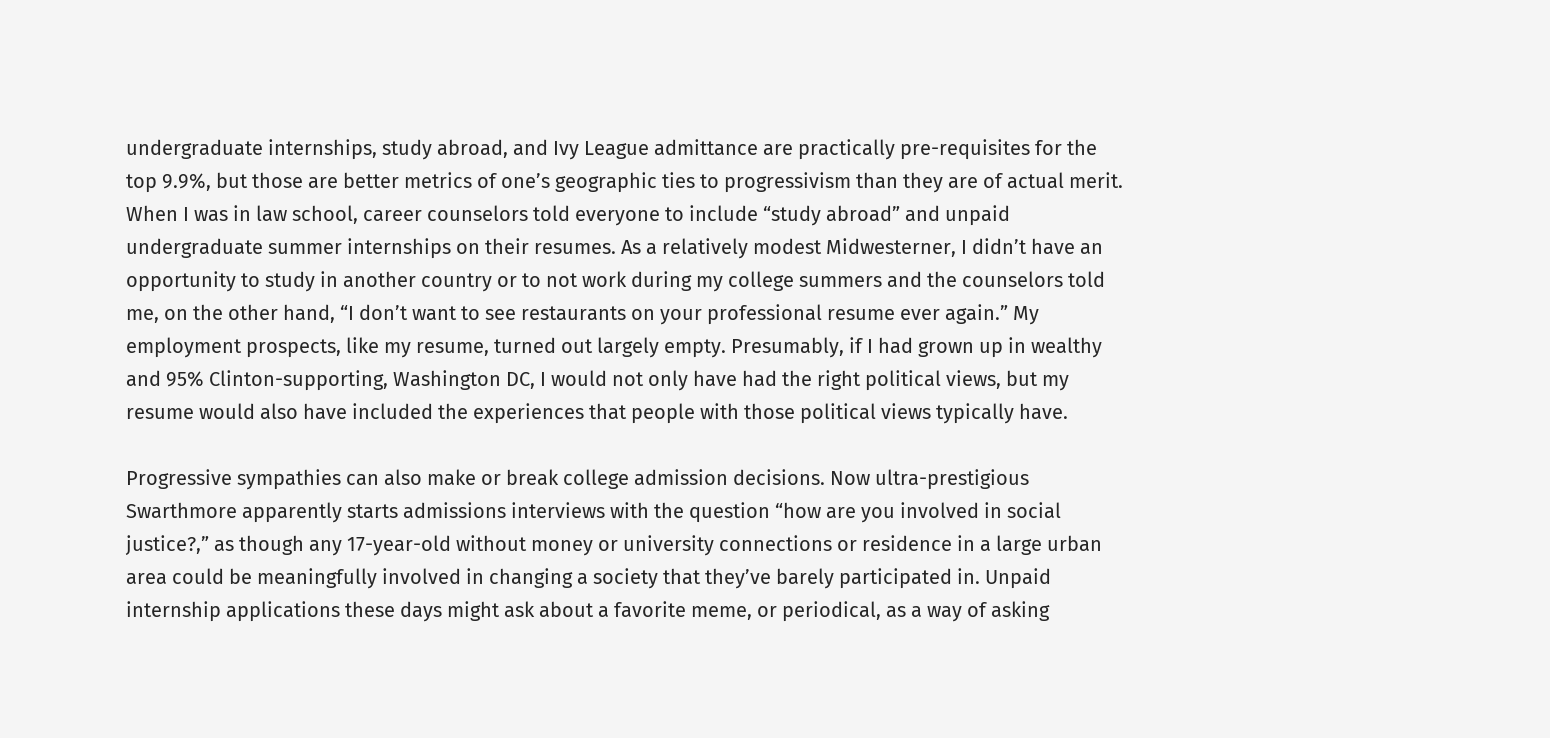undergraduate internships, study abroad, and Ivy League admittance are practically pre-requisites for the top 9.9%, but those are better metrics of one’s geographic ties to progressivism than they are of actual merit. When I was in law school, career counselors told everyone to include “study abroad” and unpaid undergraduate summer internships on their resumes. As a relatively modest Midwesterner, I didn’t have an opportunity to study in another country or to not work during my college summers and the counselors told me, on the other hand, “I don’t want to see restaurants on your professional resume ever again.” My employment prospects, like my resume, turned out largely empty. Presumably, if I had grown up in wealthy and 95% Clinton-supporting, Washington DC, I would not only have had the right political views, but my resume would also have included the experiences that people with those political views typically have.

Progressive sympathies can also make or break college admission decisions. Now ultra-prestigious Swarthmore apparently starts admissions interviews with the question “how are you involved in social justice?,” as though any 17-year-old without money or university connections or residence in a large urban area could be meaningfully involved in changing a society that they’ve barely participated in. Unpaid internship applications these days might ask about a favorite meme, or periodical, as a way of asking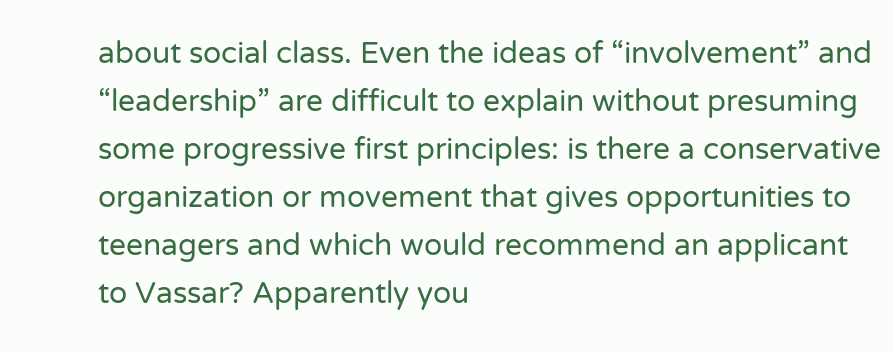about social class. Even the ideas of “involvement” and “leadership” are difficult to explain without presuming some progressive first principles: is there a conservative organization or movement that gives opportunities to teenagers and which would recommend an applicant to Vassar? Apparently you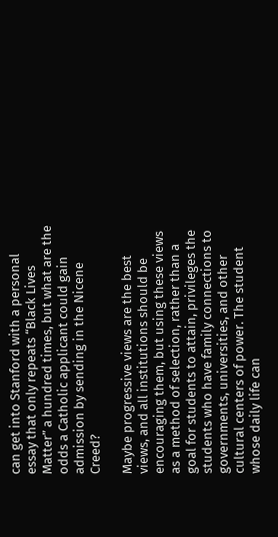can get into Stanford with a personal essay that only repeats “Black Lives Matter” a hundred times, but what are the odds a Catholic applicant could gain admission by sending in the Nicene Creed?

Maybe progressive views are the best views, and all institutions should be encouraging them, but using these views as a method of selection, rather than a goal for students to attain, privileges the students who have family connections to governments, universities, and other cultural centers of power. The student whose daily life can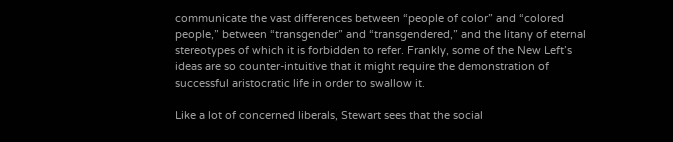communicate the vast differences between “people of color” and “colored people,” between “transgender” and “transgendered,” and the litany of eternal stereotypes of which it is forbidden to refer. Frankly, some of the New Left’s ideas are so counter-intuitive that it might require the demonstration of successful aristocratic life in order to swallow it.

Like a lot of concerned liberals, Stewart sees that the social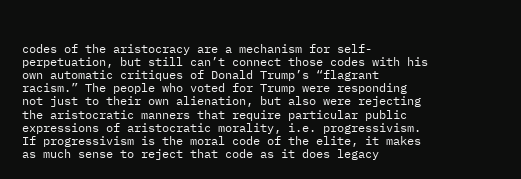codes of the aristocracy are a mechanism for self-perpetuation, but still can’t connect those codes with his own automatic critiques of Donald Trump’s “flagrant racism.” The people who voted for Trump were responding not just to their own alienation, but also were rejecting the aristocratic manners that require particular public expressions of aristocratic morality, i.e. progressivism. If progressivism is the moral code of the elite, it makes as much sense to reject that code as it does legacy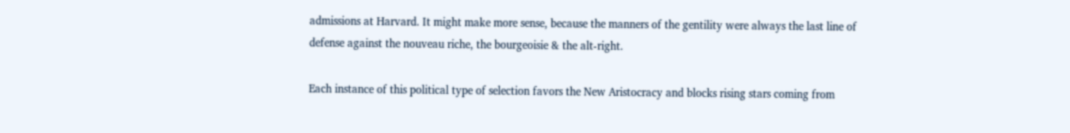admissions at Harvard. It might make more sense, because the manners of the gentility were always the last line of defense against the nouveau riche, the bourgeoisie & the alt-right.

Each instance of this political type of selection favors the New Aristocracy and blocks rising stars coming from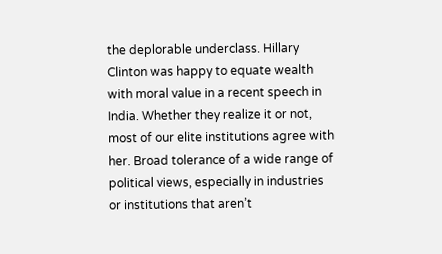the deplorable underclass. Hillary Clinton was happy to equate wealth with moral value in a recent speech in India. Whether they realize it or not, most of our elite institutions agree with her. Broad tolerance of a wide range of political views, especially in industries or institutions that aren’t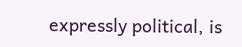expressly political, is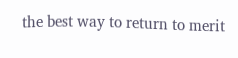the best way to return to merit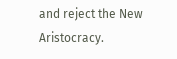and reject the New Aristocracy.